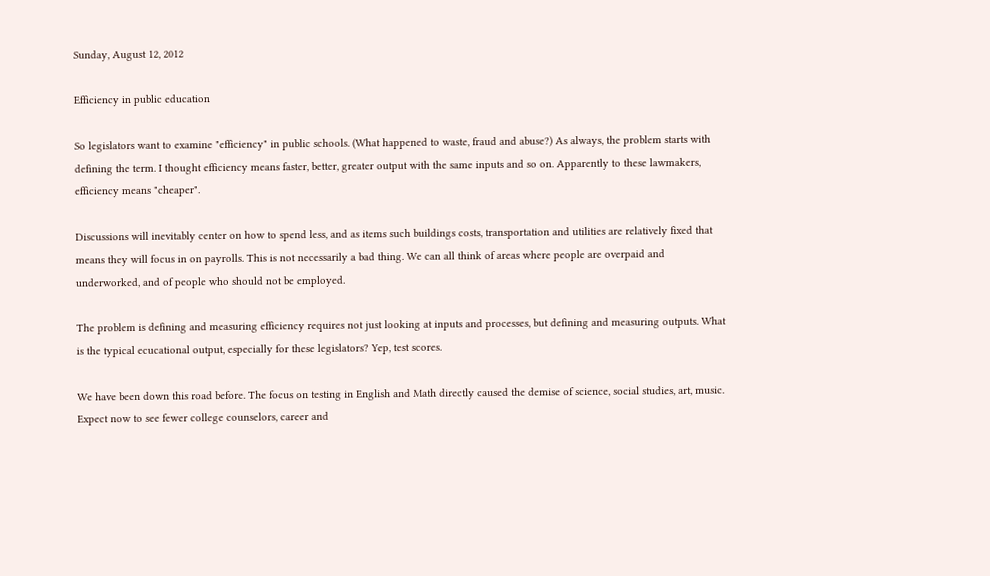Sunday, August 12, 2012

Efficiency in public education

So legislators want to examine "efficiency" in public schools. (What happened to waste, fraud and abuse?) As always, the problem starts with defining the term. I thought efficiency means faster, better, greater output with the same inputs and so on. Apparently to these lawmakers, efficiency means "cheaper".

Discussions will inevitably center on how to spend less, and as items such buildings costs, transportation and utilities are relatively fixed that means they will focus in on payrolls. This is not necessarily a bad thing. We can all think of areas where people are overpaid and underworked, and of people who should not be employed.

The problem is defining and measuring efficiency requires not just looking at inputs and processes, but defining and measuring outputs. What is the typical ecucational output, especially for these legislators? Yep, test scores.

We have been down this road before. The focus on testing in English and Math directly caused the demise of science, social studies, art, music. Expect now to see fewer college counselors, career and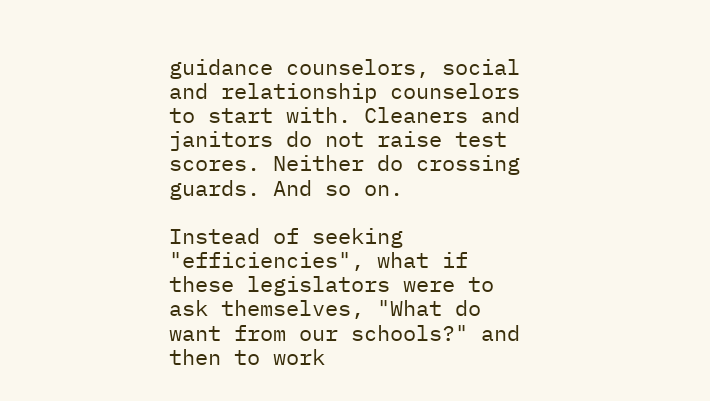guidance counselors, social and relationship counselors to start with. Cleaners and janitors do not raise test scores. Neither do crossing guards. And so on.

Instead of seeking "efficiencies", what if these legislators were to ask themselves, "What do want from our schools?" and then to work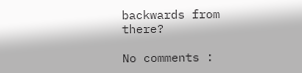backwards from there?

No comments :